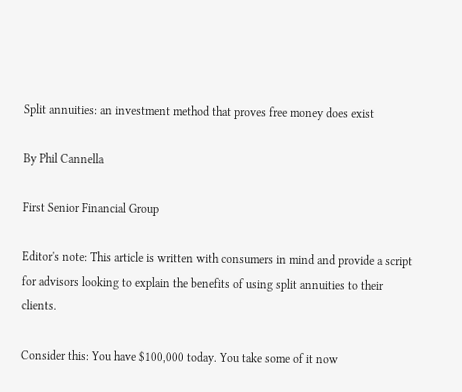Split annuities: an investment method that proves free money does exist

By Phil Cannella

First Senior Financial Group

Editor's note: This article is written with consumers in mind and provide a script for advisors looking to explain the benefits of using split annuities to their clients.

Consider this: You have $100,000 today. You take some of it now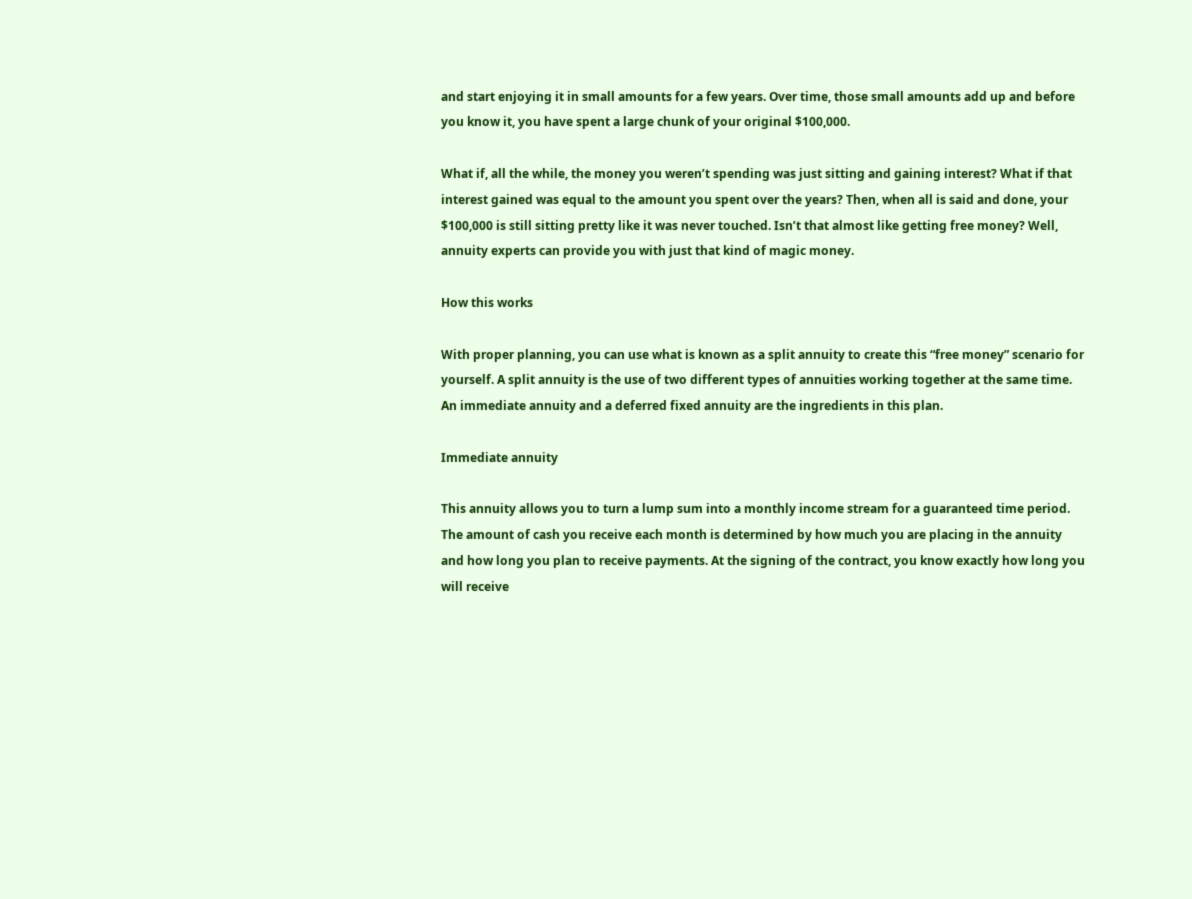and start enjoying it in small amounts for a few years. Over time, those small amounts add up and before you know it, you have spent a large chunk of your original $100,000.

What if, all the while, the money you weren’t spending was just sitting and gaining interest? What if that interest gained was equal to the amount you spent over the years? Then, when all is said and done, your $100,000 is still sitting pretty like it was never touched. Isn’t that almost like getting free money? Well, annuity experts can provide you with just that kind of magic money.

How this works

With proper planning, you can use what is known as a split annuity to create this “free money” scenario for yourself. A split annuity is the use of two different types of annuities working together at the same time. An immediate annuity and a deferred fixed annuity are the ingredients in this plan.

Immediate annuity

This annuity allows you to turn a lump sum into a monthly income stream for a guaranteed time period. The amount of cash you receive each month is determined by how much you are placing in the annuity and how long you plan to receive payments. At the signing of the contract, you know exactly how long you will receive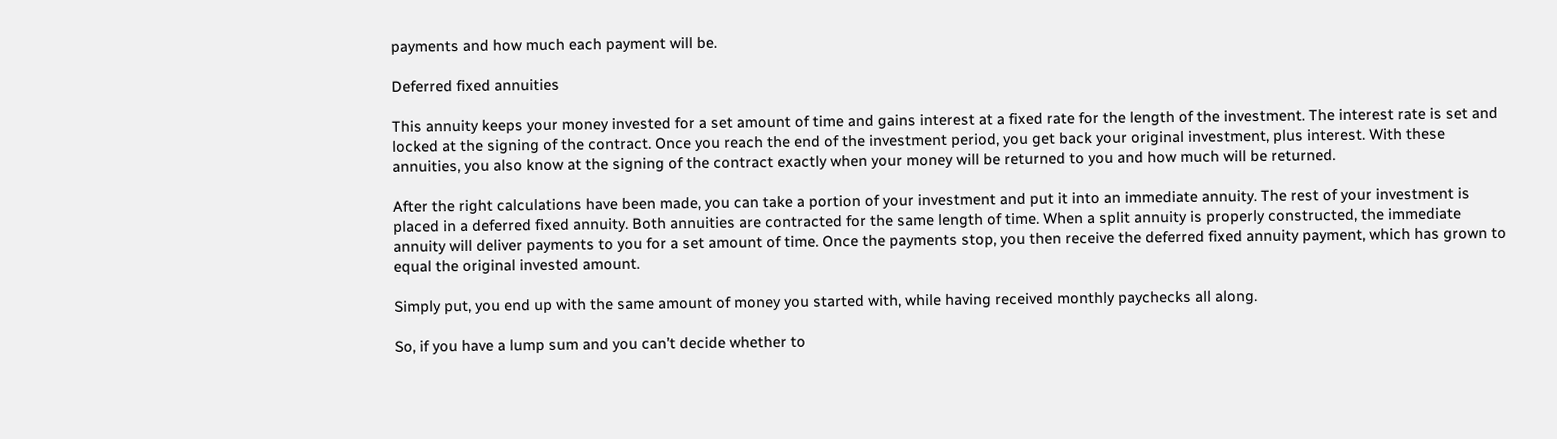payments and how much each payment will be.

Deferred fixed annuities

This annuity keeps your money invested for a set amount of time and gains interest at a fixed rate for the length of the investment. The interest rate is set and locked at the signing of the contract. Once you reach the end of the investment period, you get back your original investment, plus interest. With these annuities, you also know at the signing of the contract exactly when your money will be returned to you and how much will be returned.

After the right calculations have been made, you can take a portion of your investment and put it into an immediate annuity. The rest of your investment is placed in a deferred fixed annuity. Both annuities are contracted for the same length of time. When a split annuity is properly constructed, the immediate annuity will deliver payments to you for a set amount of time. Once the payments stop, you then receive the deferred fixed annuity payment, which has grown to equal the original invested amount.

Simply put, you end up with the same amount of money you started with, while having received monthly paychecks all along.

So, if you have a lump sum and you can’t decide whether to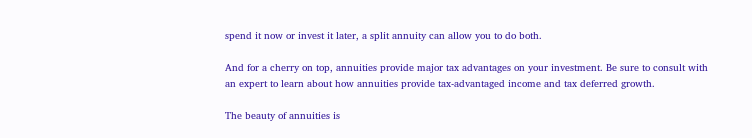spend it now or invest it later, a split annuity can allow you to do both.

And for a cherry on top, annuities provide major tax advantages on your investment. Be sure to consult with an expert to learn about how annuities provide tax-advantaged income and tax deferred growth.

The beauty of annuities is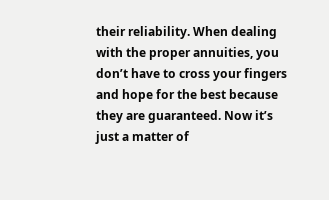their reliability. When dealing with the proper annuities, you don’t have to cross your fingers and hope for the best because they are guaranteed. Now it’s just a matter of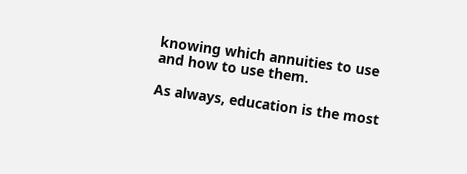knowing which annuities to use and how to use them.

As always, education is the most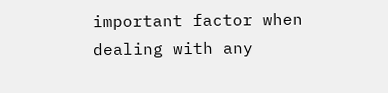important factor when dealing with any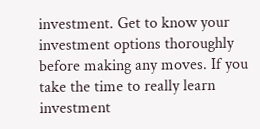investment. Get to know your investment options thoroughly before making any moves. If you take the time to really learn investment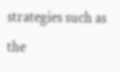strategies such as the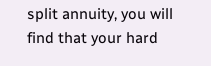split annuity, you will find that your hard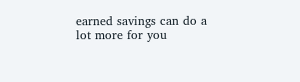earned savings can do a lot more for you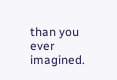than you ever imagined.